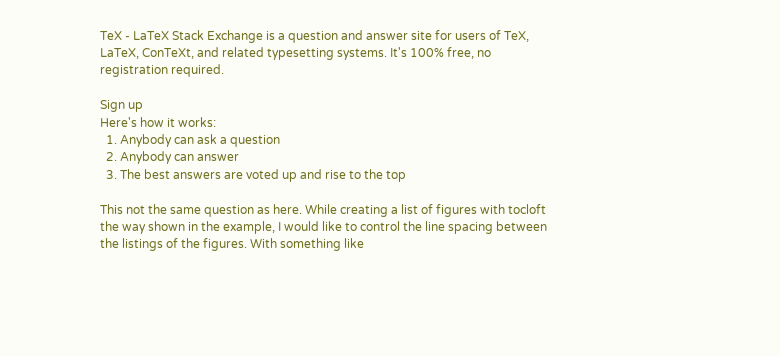TeX - LaTeX Stack Exchange is a question and answer site for users of TeX, LaTeX, ConTeXt, and related typesetting systems. It's 100% free, no registration required.

Sign up
Here's how it works:
  1. Anybody can ask a question
  2. Anybody can answer
  3. The best answers are voted up and rise to the top

This not the same question as here. While creating a list of figures with tocloft the way shown in the example, I would like to control the line spacing between the listings of the figures. With something like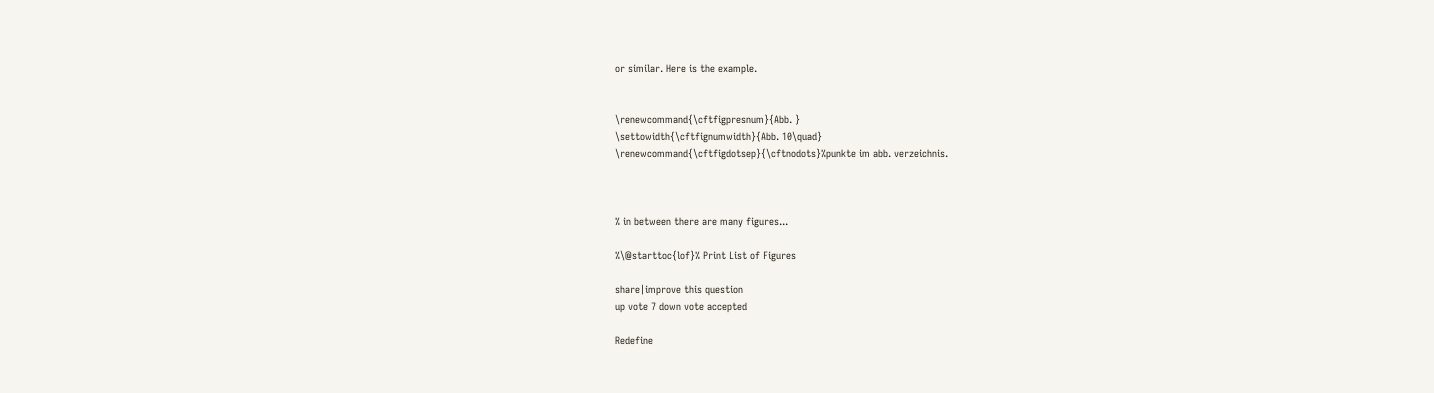or similar. Here is the example.


\renewcommand{\cftfigpresnum}{Abb. }
\settowidth{\cftfignumwidth}{Abb. 10\quad}
\renewcommand{\cftfigdotsep}{\cftnodots}%punkte im abb. verzeichnis.



% in between there are many figures...

%\@starttoc{lof}% Print List of Figures

share|improve this question
up vote 7 down vote accepted

Redefine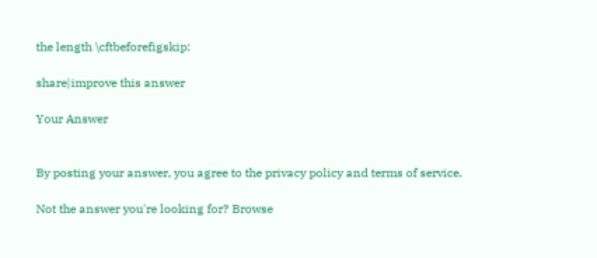the length \cftbeforefigskip:

share|improve this answer

Your Answer


By posting your answer, you agree to the privacy policy and terms of service.

Not the answer you're looking for? Browse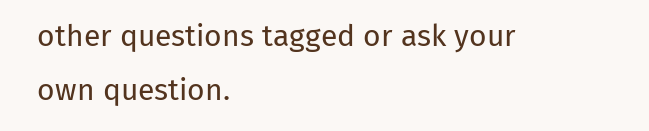other questions tagged or ask your own question.